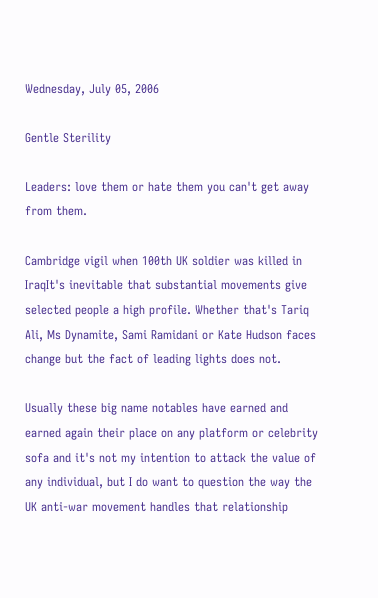Wednesday, July 05, 2006

Gentle Sterility

Leaders: love them or hate them you can't get away from them.

Cambridge vigil when 100th UK soldier was killed in IraqIt's inevitable that substantial movements give selected people a high profile. Whether that's Tariq Ali, Ms Dynamite, Sami Ramidani or Kate Hudson faces change but the fact of leading lights does not.

Usually these big name notables have earned and earned again their place on any platform or celebrity sofa and it's not my intention to attack the value of any individual, but I do want to question the way the UK anti-war movement handles that relationship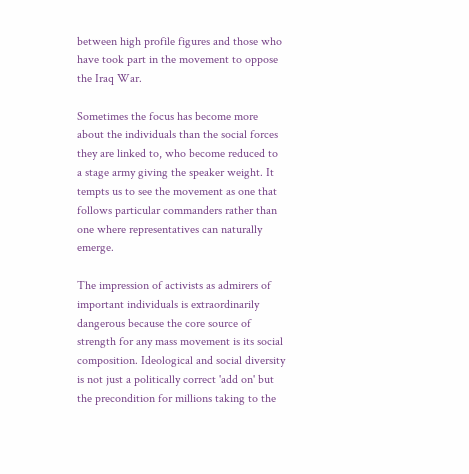between high profile figures and those who have took part in the movement to oppose the Iraq War.

Sometimes the focus has become more about the individuals than the social forces they are linked to, who become reduced to a stage army giving the speaker weight. It tempts us to see the movement as one that follows particular commanders rather than one where representatives can naturally emerge.

The impression of activists as admirers of important individuals is extraordinarily dangerous because the core source of strength for any mass movement is its social composition. Ideological and social diversity is not just a politically correct 'add on' but the precondition for millions taking to the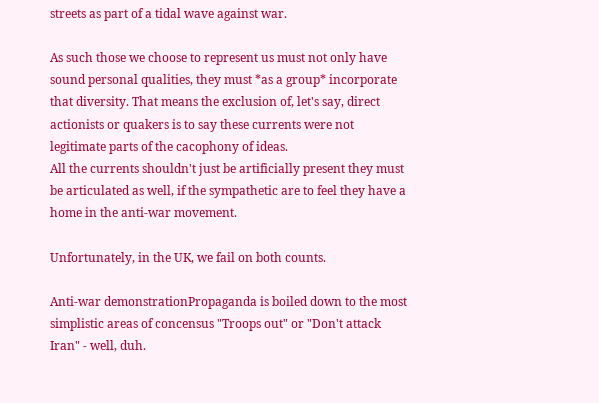streets as part of a tidal wave against war.

As such those we choose to represent us must not only have sound personal qualities, they must *as a group* incorporate that diversity. That means the exclusion of, let's say, direct actionists or quakers is to say these currents were not legitimate parts of the cacophony of ideas.
All the currents shouldn't just be artificially present they must be articulated as well, if the sympathetic are to feel they have a home in the anti-war movement.

Unfortunately, in the UK, we fail on both counts.

Anti-war demonstrationPropaganda is boiled down to the most simplistic areas of concensus "Troops out" or "Don't attack Iran" - well, duh.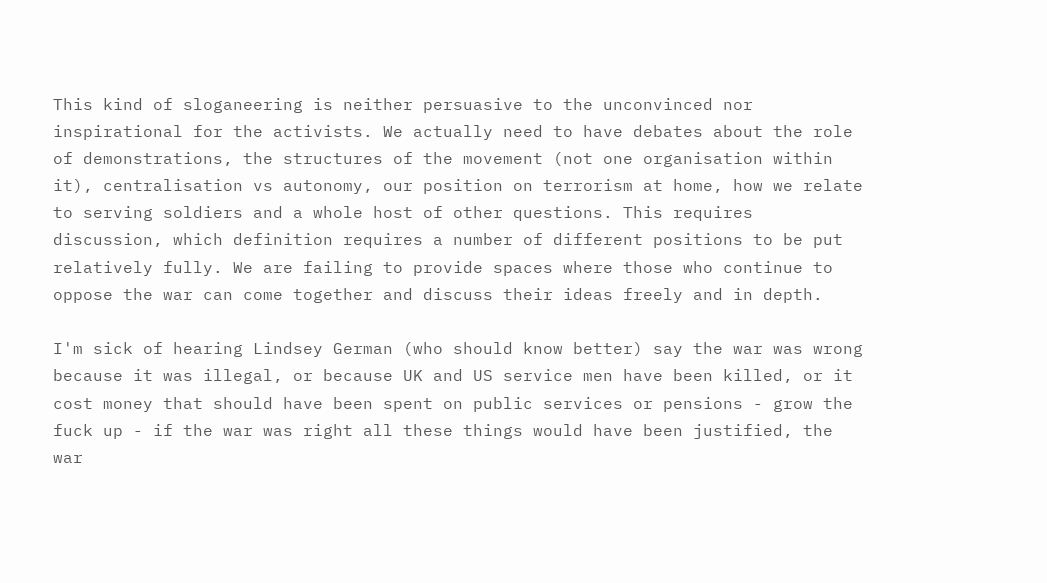This kind of sloganeering is neither persuasive to the unconvinced nor inspirational for the activists. We actually need to have debates about the role of demonstrations, the structures of the movement (not one organisation within it), centralisation vs autonomy, our position on terrorism at home, how we relate to serving soldiers and a whole host of other questions. This requires discussion, which definition requires a number of different positions to be put relatively fully. We are failing to provide spaces where those who continue to oppose the war can come together and discuss their ideas freely and in depth.

I'm sick of hearing Lindsey German (who should know better) say the war was wrong because it was illegal, or because UK and US service men have been killed, or it cost money that should have been spent on public services or pensions - grow the fuck up - if the war was right all these things would have been justified, the war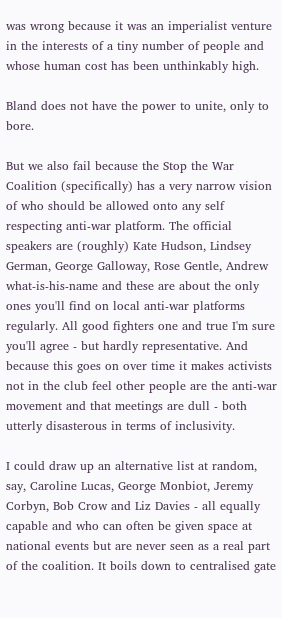was wrong because it was an imperialist venture in the interests of a tiny number of people and whose human cost has been unthinkably high.

Bland does not have the power to unite, only to bore.

But we also fail because the Stop the War Coalition (specifically) has a very narrow vision of who should be allowed onto any self respecting anti-war platform. The official speakers are (roughly) Kate Hudson, Lindsey German, George Galloway, Rose Gentle, Andrew what-is-his-name and these are about the only ones you'll find on local anti-war platforms regularly. All good fighters one and true I'm sure you'll agree - but hardly representative. And because this goes on over time it makes activists not in the club feel other people are the anti-war movement and that meetings are dull - both utterly disasterous in terms of inclusivity.

I could draw up an alternative list at random, say, Caroline Lucas, George Monbiot, Jeremy Corbyn, Bob Crow and Liz Davies - all equally capable and who can often be given space at national events but are never seen as a real part of the coalition. It boils down to centralised gate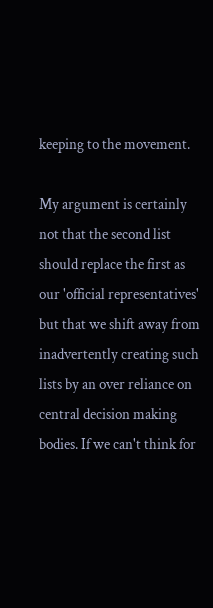keeping to the movement.

My argument is certainly not that the second list should replace the first as our 'official representatives' but that we shift away from inadvertently creating such lists by an over reliance on central decision making bodies. If we can't think for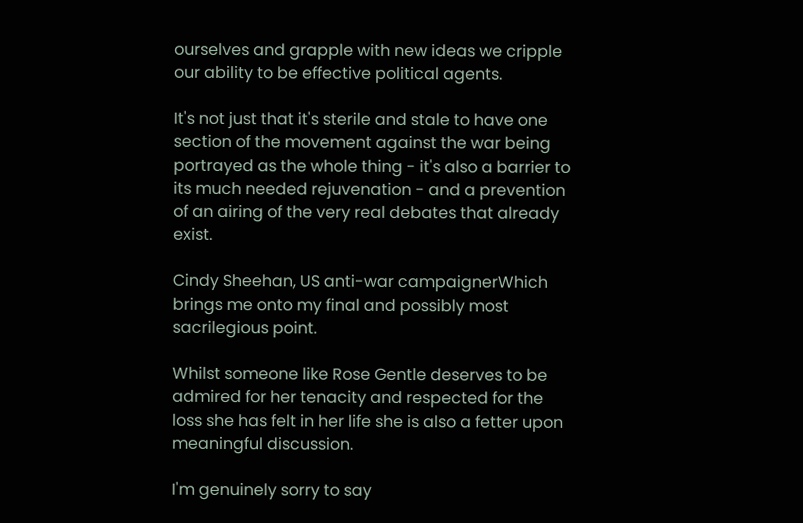ourselves and grapple with new ideas we cripple our ability to be effective political agents.

It's not just that it's sterile and stale to have one section of the movement against the war being portrayed as the whole thing - it's also a barrier to its much needed rejuvenation - and a prevention of an airing of the very real debates that already exist.

Cindy Sheehan, US anti-war campaignerWhich brings me onto my final and possibly most sacrilegious point.

Whilst someone like Rose Gentle deserves to be admired for her tenacity and respected for the loss she has felt in her life she is also a fetter upon meaningful discussion.

I'm genuinely sorry to say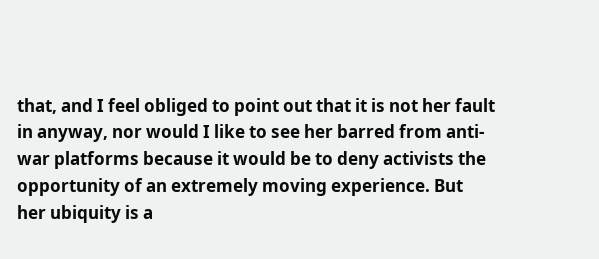that, and I feel obliged to point out that it is not her fault in anyway, nor would I like to see her barred from anti-war platforms because it would be to deny activists the opportunity of an extremely moving experience. But her ubiquity is a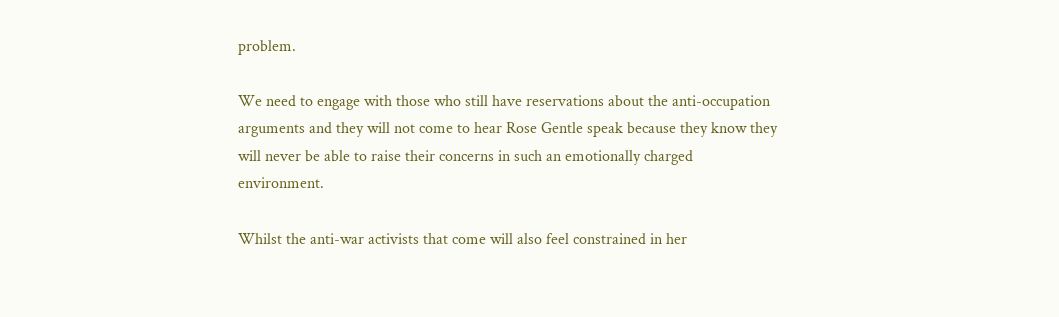problem.

We need to engage with those who still have reservations about the anti-occupation arguments and they will not come to hear Rose Gentle speak because they know they will never be able to raise their concerns in such an emotionally charged environment.

Whilst the anti-war activists that come will also feel constrained in her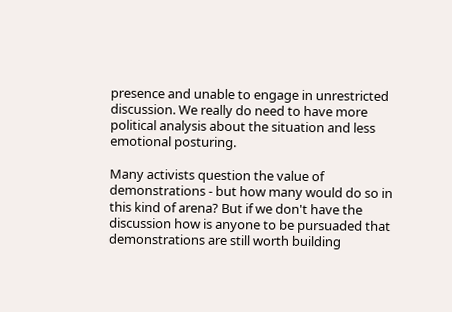presence and unable to engage in unrestricted discussion. We really do need to have more political analysis about the situation and less emotional posturing.

Many activists question the value of demonstrations - but how many would do so in this kind of arena? But if we don't have the discussion how is anyone to be pursuaded that demonstrations are still worth building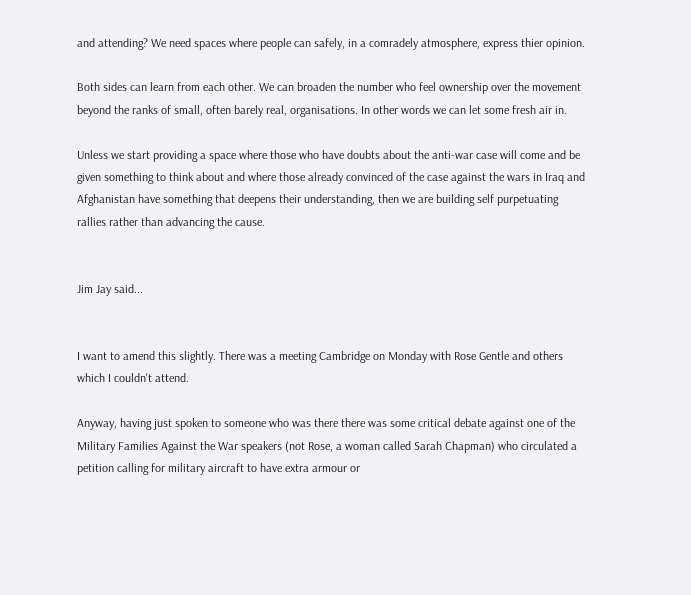and attending? We need spaces where people can safely, in a comradely atmosphere, express thier opinion.

Both sides can learn from each other. We can broaden the number who feel ownership over the movement beyond the ranks of small, often barely real, organisations. In other words we can let some fresh air in.

Unless we start providing a space where those who have doubts about the anti-war case will come and be given something to think about and where those already convinced of the case against the wars in Iraq and Afghanistan have something that deepens their understanding, then we are building self purpetuating rallies rather than advancing the cause.


Jim Jay said...


I want to amend this slightly. There was a meeting Cambridge on Monday with Rose Gentle and others which I couldn't attend.

Anyway, having just spoken to someone who was there there was some critical debate against one of the Military Families Against the War speakers (not Rose, a woman called Sarah Chapman) who circulated a petition calling for military aircraft to have extra armour or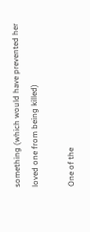something (which would have prevented her loved one from being killed)

One of the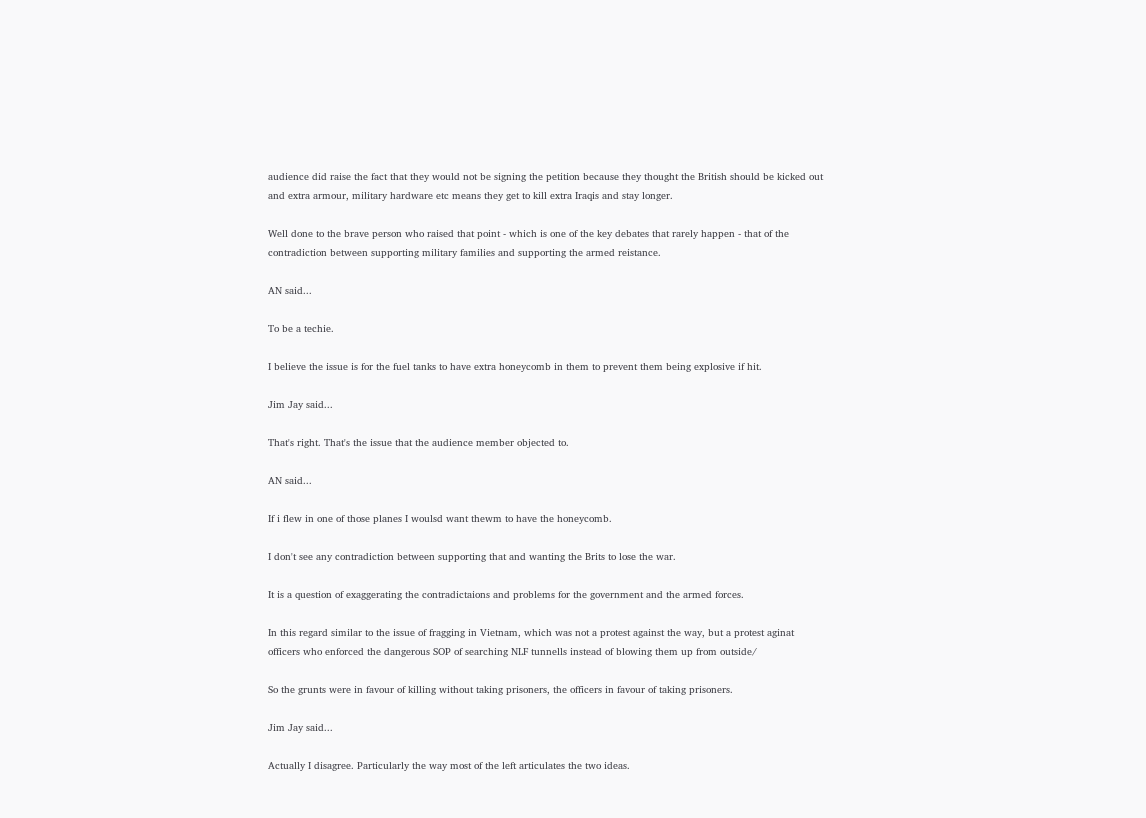audience did raise the fact that they would not be signing the petition because they thought the British should be kicked out and extra armour, military hardware etc means they get to kill extra Iraqis and stay longer.

Well done to the brave person who raised that point - which is one of the key debates that rarely happen - that of the contradiction between supporting military families and supporting the armed reistance.

AN said...

To be a techie.

I believe the issue is for the fuel tanks to have extra honeycomb in them to prevent them being explosive if hit.

Jim Jay said...

That's right. That's the issue that the audience member objected to.

AN said...

If i flew in one of those planes I woulsd want thewm to have the honeycomb.

I don't see any contradiction between supporting that and wanting the Brits to lose the war.

It is a question of exaggerating the contradictaions and problems for the government and the armed forces.

In this regard similar to the issue of fragging in Vietnam, which was not a protest against the way, but a protest aginat officers who enforced the dangerous SOP of searching NLF tunnells instead of blowing them up from outside/

So the grunts were in favour of killing without taking prisoners, the officers in favour of taking prisoners.

Jim Jay said...

Actually I disagree. Particularly the way most of the left articulates the two ideas.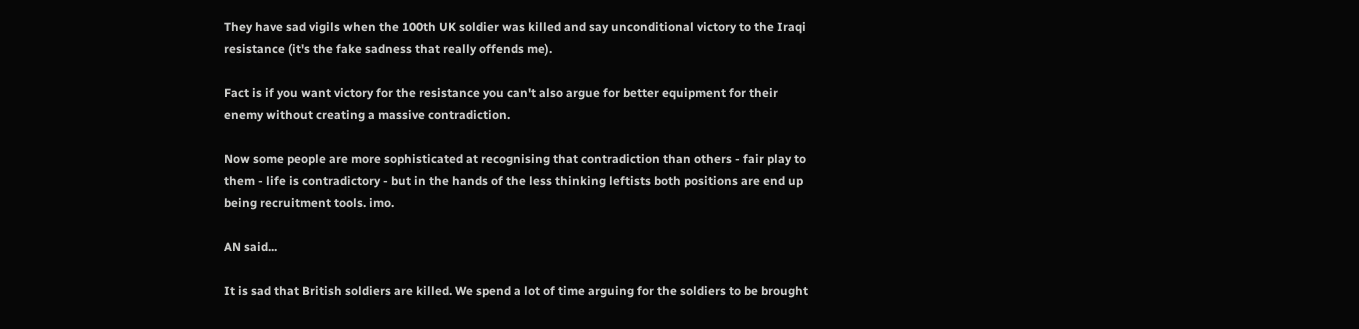They have sad vigils when the 100th UK soldier was killed and say unconditional victory to the Iraqi resistance (it's the fake sadness that really offends me).

Fact is if you want victory for the resistance you can't also argue for better equipment for their enemy without creating a massive contradiction.

Now some people are more sophisticated at recognising that contradiction than others - fair play to them - life is contradictory - but in the hands of the less thinking leftists both positions are end up being recruitment tools. imo.

AN said...

It is sad that British soldiers are killed. We spend a lot of time arguing for the soldiers to be brought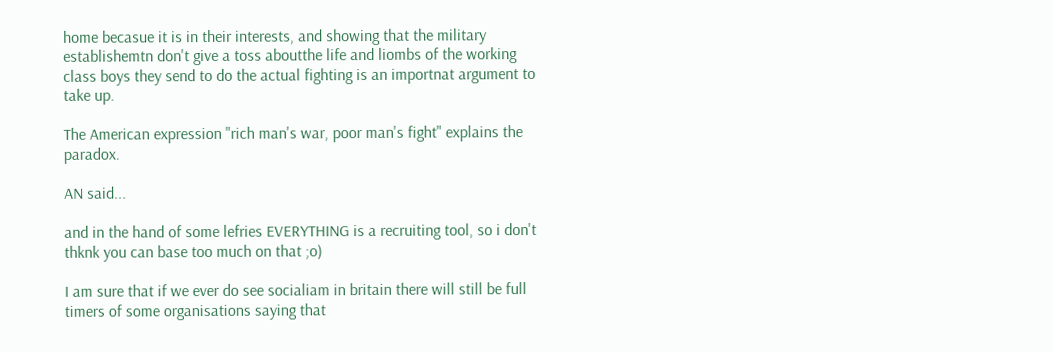home becasue it is in their interests, and showing that the military establishemtn don't give a toss aboutthe life and liombs of the working class boys they send to do the actual fighting is an importnat argument to take up.

The American expression "rich man's war, poor man's fight" explains the paradox.

AN said...

and in the hand of some lefries EVERYTHING is a recruiting tool, so i don't thknk you can base too much on that ;o)

I am sure that if we ever do see socialiam in britain there will still be full timers of some organisations saying that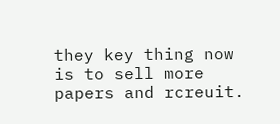they key thing now is to sell more papers and rcreuit.